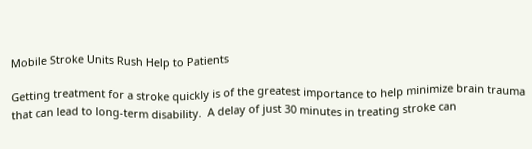Mobile Stroke Units Rush Help to Patients

Getting treatment for a stroke quickly is of the greatest importance to help minimize brain trauma that can lead to long-term disability.  A delay of just 30 minutes in treating stroke can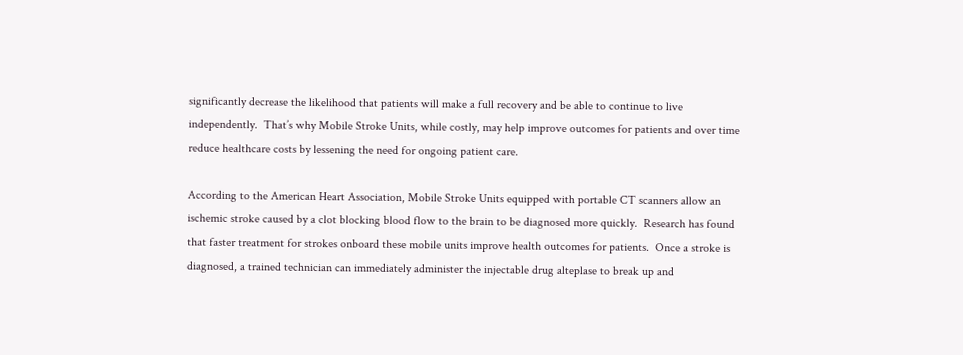significantly decrease the likelihood that patients will make a full recovery and be able to continue to live independently.  That’s why Mobile Stroke Units, while costly, may help improve outcomes for patients and over time reduce healthcare costs by lessening the need for ongoing patient care.

According to the American Heart Association, Mobile Stroke Units equipped with portable CT scanners allow an ischemic stroke caused by a clot blocking blood flow to the brain to be diagnosed more quickly.  Research has found that faster treatment for strokes onboard these mobile units improve health outcomes for patients.  Once a stroke is diagnosed, a trained technician can immediately administer the injectable drug alteplase to break up and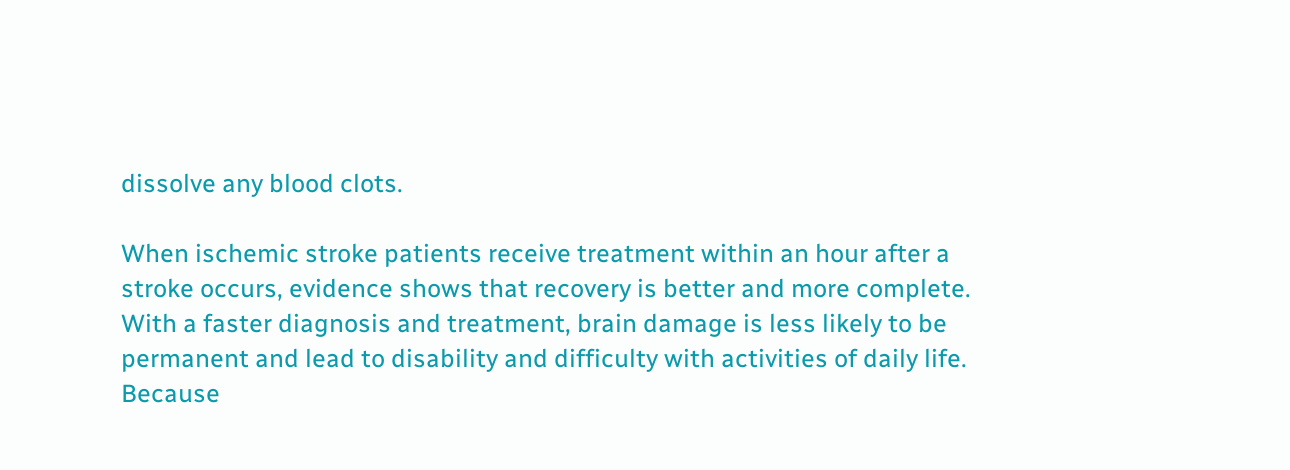dissolve any blood clots.

When ischemic stroke patients receive treatment within an hour after a stroke occurs, evidence shows that recovery is better and more complete.  With a faster diagnosis and treatment, brain damage is less likely to be permanent and lead to disability and difficulty with activities of daily life.  Because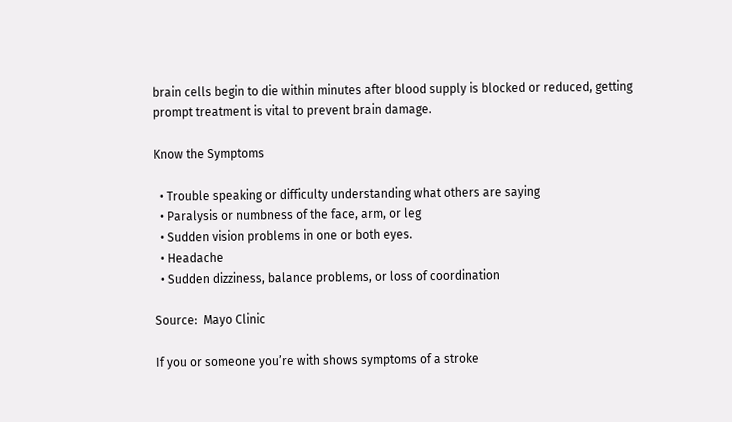brain cells begin to die within minutes after blood supply is blocked or reduced, getting prompt treatment is vital to prevent brain damage.

Know the Symptoms

  • Trouble speaking or difficulty understanding what others are saying
  • Paralysis or numbness of the face, arm, or leg
  • Sudden vision problems in one or both eyes.
  • Headache
  • Sudden dizziness, balance problems, or loss of coordination

Source:  Mayo Clinic

If you or someone you’re with shows symptoms of a stroke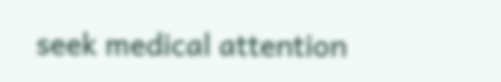seek medical attention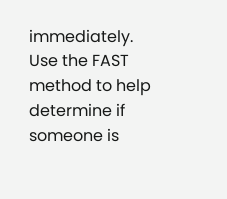immediately.  Use the FAST method to help determine if someone is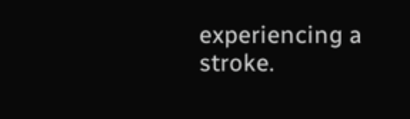experiencing a stroke.